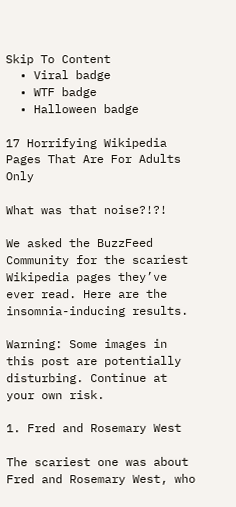Skip To Content
  • Viral badge
  • WTF badge
  • Halloween badge

17 Horrifying Wikipedia Pages That Are For Adults Only

What was that noise?!?!

We asked the BuzzFeed Community for the scariest Wikipedia pages they’ve ever read. Here are the insomnia-inducing results.

Warning: Some images in this post are potentially disturbing. Continue at your own risk.

1. Fred and Rosemary West

The scariest one was about Fred and Rosemary West, who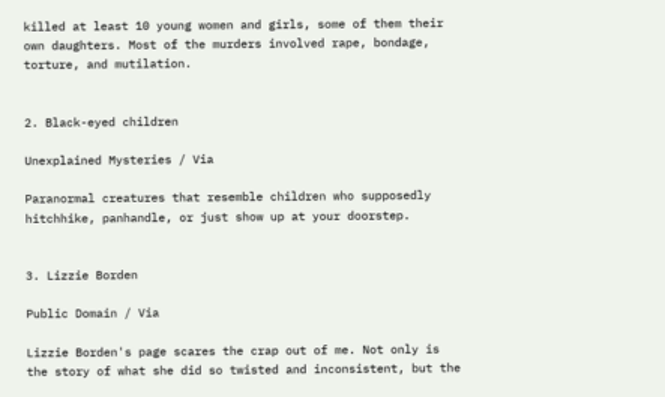killed at least 10 young women and girls, some of them their own daughters. Most of the murders involved rape, bondage, torture, and mutilation.


2. Black-eyed children

Unexplained Mysteries / Via

Paranormal creatures that resemble children who supposedly hitchhike, panhandle, or just show up at your doorstep.


3. Lizzie Borden

Public Domain / Via

Lizzie Borden's page scares the crap out of me. Not only is the story of what she did so twisted and inconsistent, but the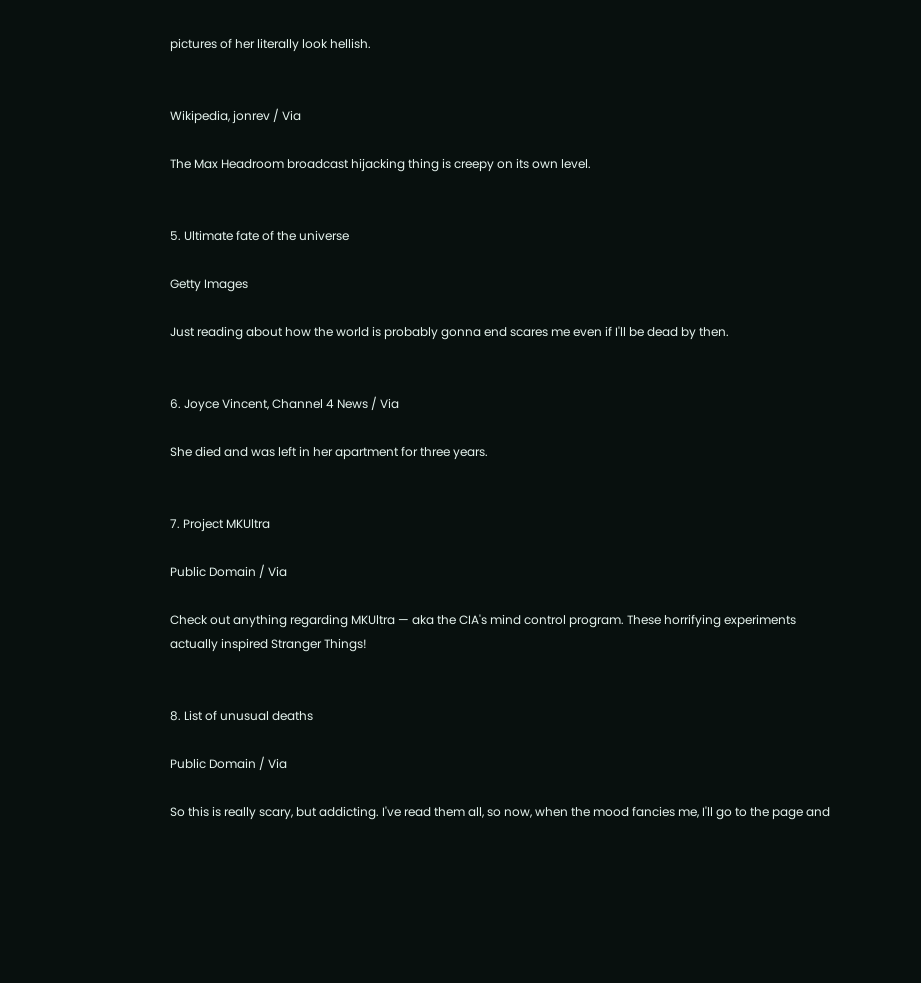pictures of her literally look hellish.


Wikipedia, jonrev / Via

The Max Headroom broadcast hijacking thing is creepy on its own level.


5. Ultimate fate of the universe

Getty Images

Just reading about how the world is probably gonna end scares me even if I'll be dead by then.


6. Joyce Vincent, Channel 4 News / Via

She died and was left in her apartment for three years.


7. Project MKUltra

Public Domain / Via

Check out anything regarding MKUltra — aka the CIA's mind control program. These horrifying experiments actually inspired Stranger Things!


8. List of unusual deaths

Public Domain / Via

So this is really scary, but addicting. I've read them all, so now, when the mood fancies me, I'll go to the page and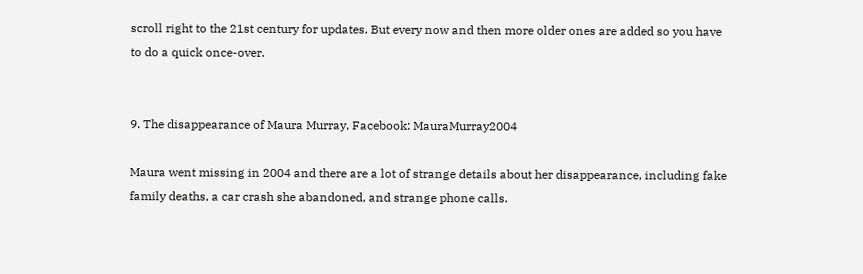scroll right to the 21st century for updates. But every now and then more older ones are added so you have to do a quick once-over.


9. The disappearance of Maura Murray, Facebook: MauraMurray2004

Maura went missing in 2004 and there are a lot of strange details about her disappearance, including fake family deaths, a car crash she abandoned, and strange phone calls.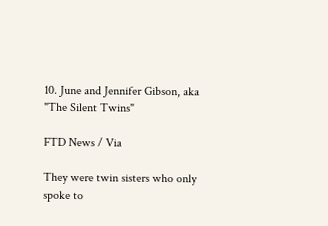10. June and Jennifer Gibson, aka "The Silent Twins"

FTD News / Via

They were twin sisters who only spoke to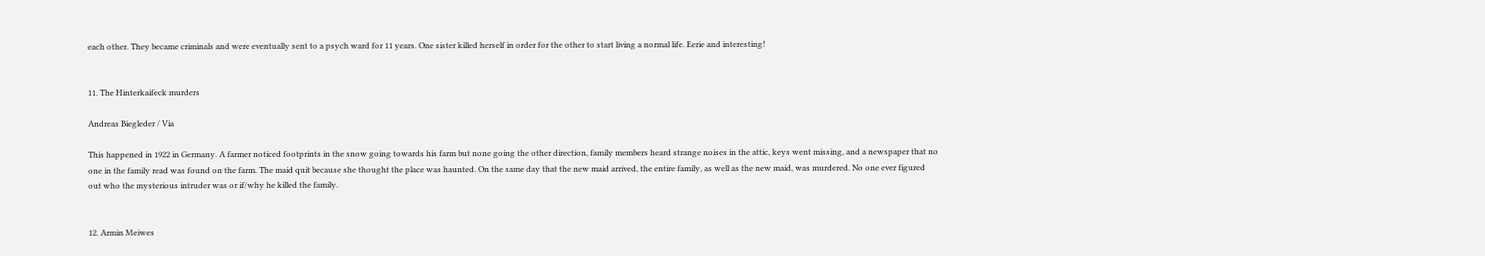each other. They became criminals and were eventually sent to a psych ward for 11 years. One sister killed herself in order for the other to start living a normal life. Eerie and interesting!


11. The Hinterkaifeck murders

Andreas Biegleder / Via

This happened in 1922 in Germany. A farmer noticed footprints in the snow going towards his farm but none going the other direction, family members heard strange noises in the attic, keys went missing, and a newspaper that no one in the family read was found on the farm. The maid quit because she thought the place was haunted. On the same day that the new maid arrived, the entire family, as well as the new maid, was murdered. No one ever figured out who the mysterious intruder was or if/why he killed the family.


12. Armin Meiwes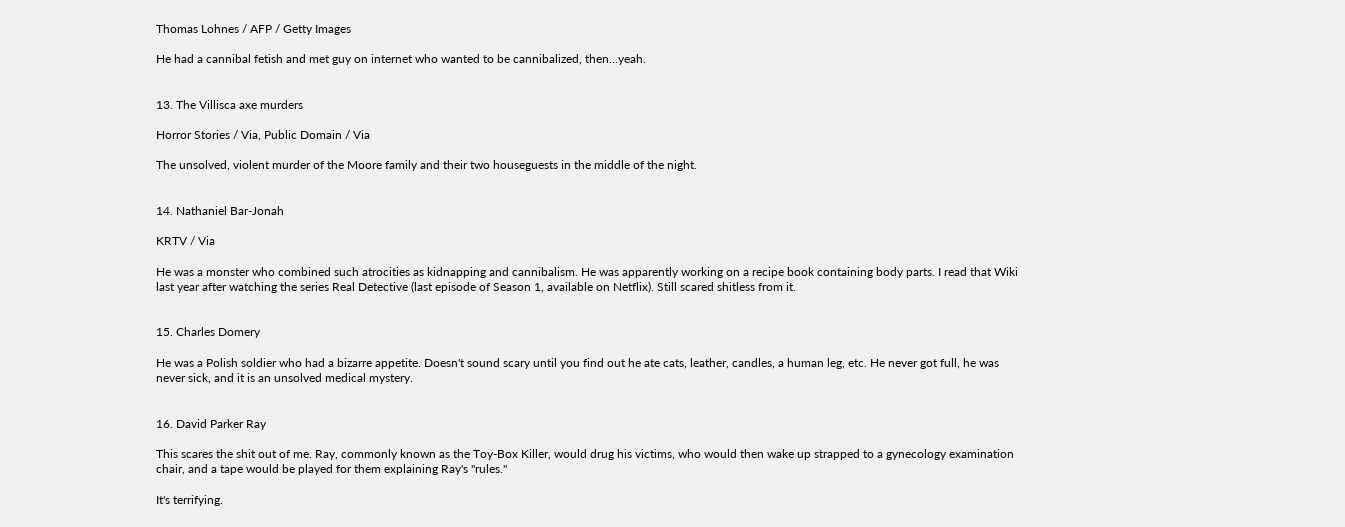Thomas Lohnes / AFP / Getty Images

He had a cannibal fetish and met guy on internet who wanted to be cannibalized, then...yeah.


13. The Villisca axe murders

Horror Stories / Via, Public Domain / Via

The unsolved, violent murder of the Moore family and their two houseguests in the middle of the night.


14. Nathaniel Bar-Jonah

KRTV / Via

He was a monster who combined such atrocities as kidnapping and cannibalism. He was apparently working on a recipe book containing body parts. I read that Wiki last year after watching the series Real Detective (last episode of Season 1, available on Netflix). Still scared shitless from it.


15. Charles Domery

He was a Polish soldier who had a bizarre appetite. Doesn't sound scary until you find out he ate cats, leather, candles, a human leg, etc. He never got full, he was never sick, and it is an unsolved medical mystery.


16. David Parker Ray

This scares the shit out of me. Ray, commonly known as the Toy-Box Killer, would drug his victims, who would then wake up strapped to a gynecology examination chair, and a tape would be played for them explaining Ray's "rules."

It's terrifying.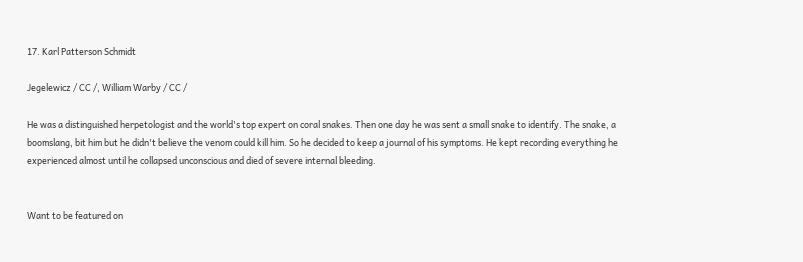17. Karl Patterson Schmidt

Jegelewicz / CC /, William Warby / CC /

He was a distinguished herpetologist and the world's top expert on coral snakes. Then one day he was sent a small snake to identify. The snake, a boomslang, bit him but he didn't believe the venom could kill him. So he decided to keep a journal of his symptoms. He kept recording everything he experienced almost until he collapsed unconscious and died of severe internal bleeding.


Want to be featured on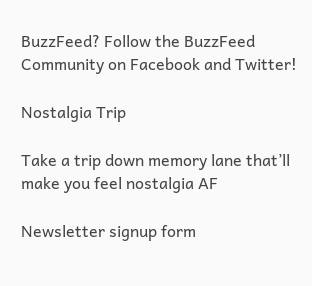BuzzFeed? Follow the BuzzFeed Community on Facebook and Twitter!

Nostalgia Trip

Take a trip down memory lane that’ll make you feel nostalgia AF

Newsletter signup form